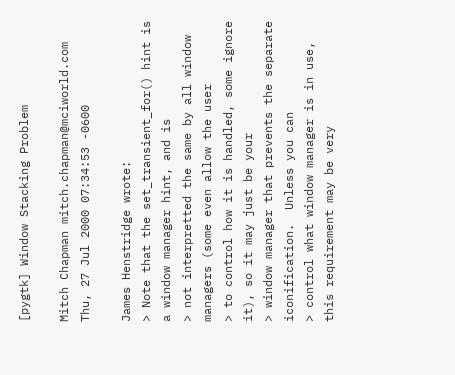[pygtk] Window Stacking Problem

Mitch Chapman mitch.chapman@mciworld.com
Thu, 27 Jul 2000 07:34:53 -0600

James Henstridge wrote:
> Note that the set_transient_for() hint is a window manager hint, and is
> not interpretted the same by all window managers (some even allow the user
> to control how it is handled, some ignore it), so it may just be your
> window manager that prevents the separate iconification.  Unless you can
> control what window manager is in use, this requirement may be very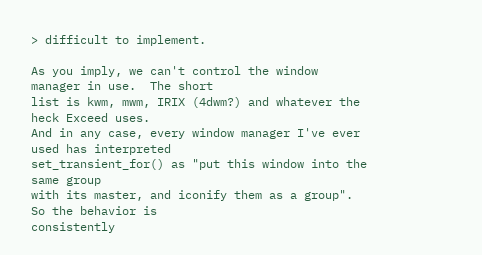> difficult to implement.

As you imply, we can't control the window manager in use.  The short
list is kwm, mwm, IRIX (4dwm?) and whatever the heck Exceed uses.
And in any case, every window manager I've ever used has interpreted
set_transient_for() as "put this window into the same group
with its master, and iconify them as a group".  So the behavior is
consistently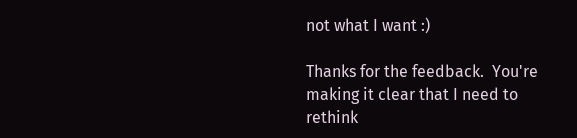not what I want :)

Thanks for the feedback.  You're making it clear that I need to
rethink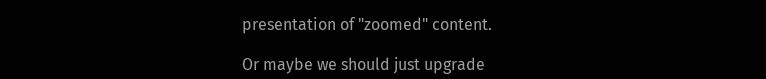presentation of "zoomed" content.

Or maybe we should just upgrade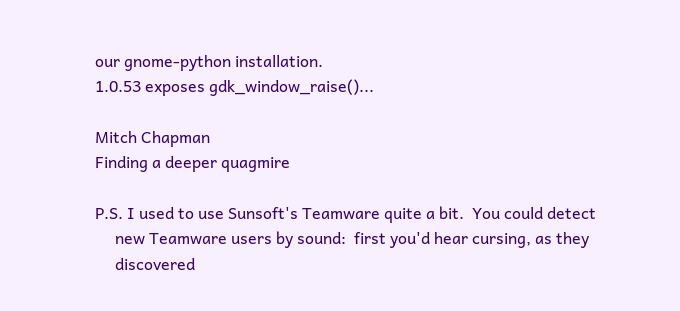our gnome-python installation.
1.0.53 exposes gdk_window_raise()...

Mitch Chapman
Finding a deeper quagmire

P.S. I used to use Sunsoft's Teamware quite a bit.  You could detect
     new Teamware users by sound:  first you'd hear cursing, as they
     discovered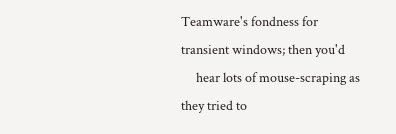Teamware's fondness for transient windows; then you'd
     hear lots of mouse-scraping as they tried to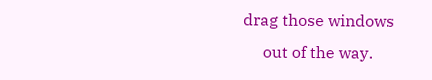drag those windows
     out of the way.